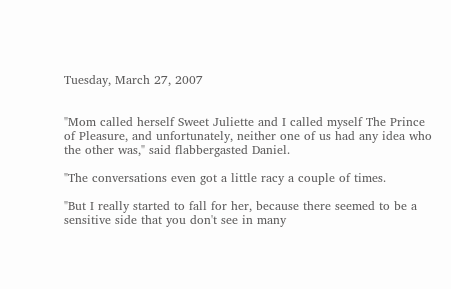Tuesday, March 27, 2007


"Mom called herself Sweet Juliette and I called myself The Prince of Pleasure, and unfortunately, neither one of us had any idea who the other was," said flabbergasted Daniel.

"The conversations even got a little racy a couple of times.

"But I really started to fall for her, because there seemed to be a sensitive side that you don't see in many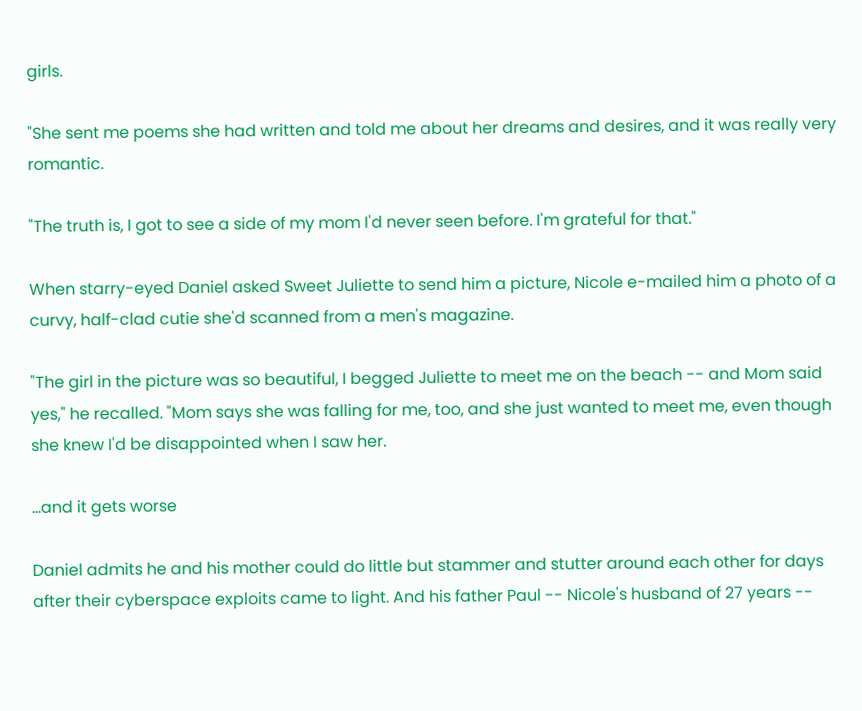girls.

"She sent me poems she had written and told me about her dreams and desires, and it was really very romantic.

"The truth is, I got to see a side of my mom I'd never seen before. I'm grateful for that."

When starry-eyed Daniel asked Sweet Juliette to send him a picture, Nicole e-mailed him a photo of a curvy, half-clad cutie she'd scanned from a men's magazine.

"The girl in the picture was so beautiful, I begged Juliette to meet me on the beach -- and Mom said yes," he recalled. "Mom says she was falling for me, too, and she just wanted to meet me, even though she knew I'd be disappointed when I saw her.

...and it gets worse

Daniel admits he and his mother could do little but stammer and stutter around each other for days after their cyberspace exploits came to light. And his father Paul -- Nicole's husband of 27 years --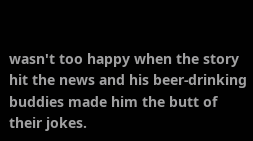wasn't too happy when the story hit the news and his beer-drinking buddies made him the butt of their jokes.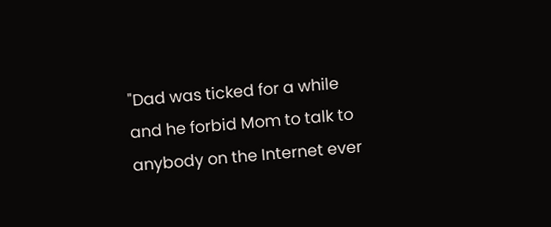"Dad was ticked for a while and he forbid Mom to talk to anybody on the Internet ever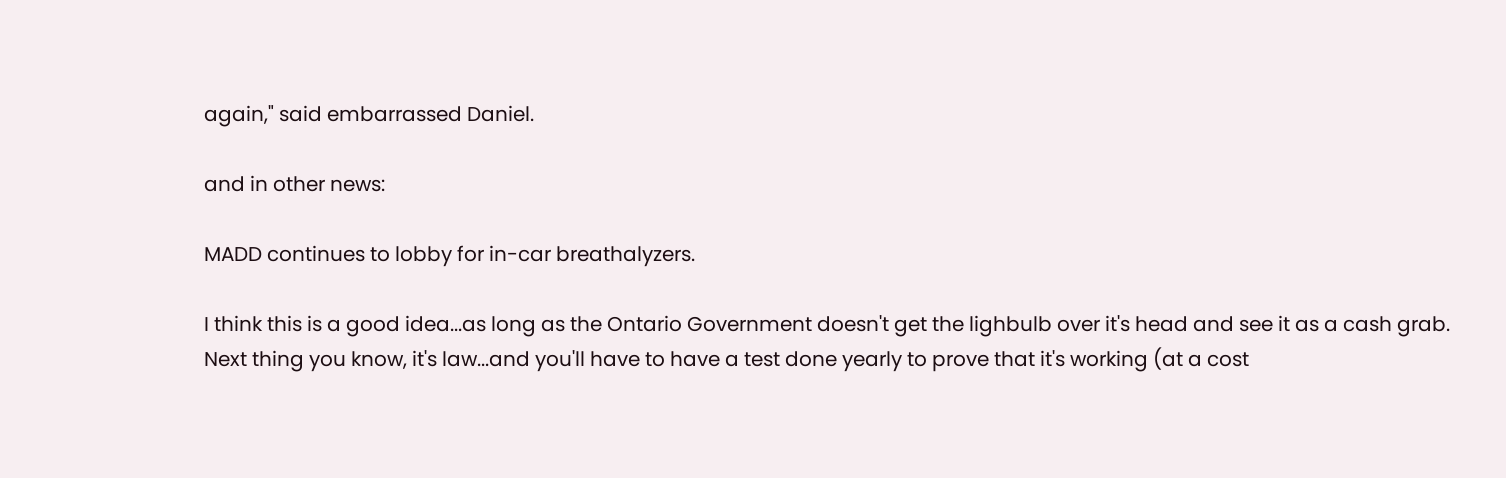again," said embarrassed Daniel.

and in other news:

MADD continues to lobby for in-car breathalyzers.

I think this is a good idea...as long as the Ontario Government doesn't get the lighbulb over it's head and see it as a cash grab.
Next thing you know, it's law...and you'll have to have a test done yearly to prove that it's working (at a cost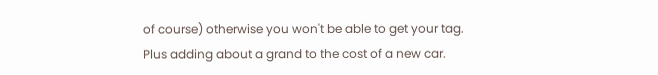of course) otherwise you won't be able to get your tag.
Plus adding about a grand to the cost of a new car.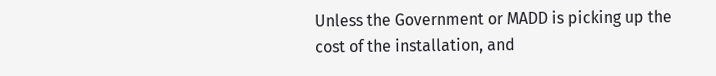Unless the Government or MADD is picking up the cost of the installation, and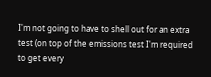I'm not going to have to shell out for an extra test (on top of the emissions test I'm required to get every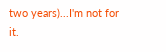two years)...I'm not for it.